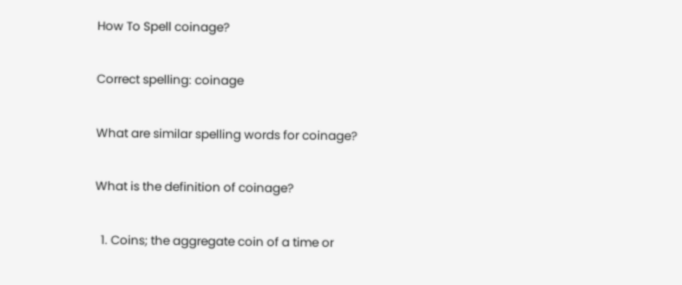How To Spell coinage?

Correct spelling: coinage

What are similar spelling words for coinage?

What is the definition of coinage?

  1. Coins; the aggregate coin of a time or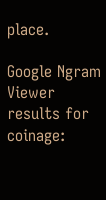place.

Google Ngram Viewer results for coinage: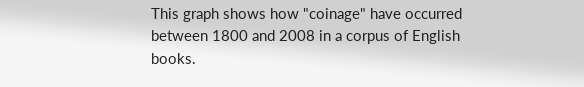This graph shows how "coinage" have occurred between 1800 and 2008 in a corpus of English books.